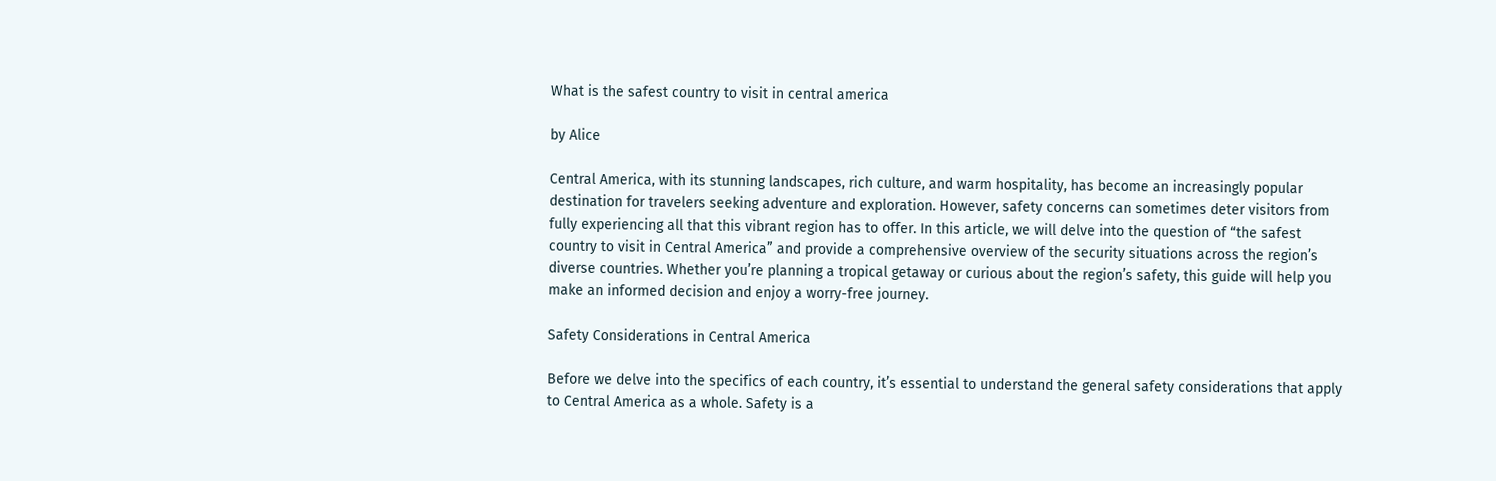What is the safest country to visit in central america

by Alice

Central America, with its stunning landscapes, rich culture, and warm hospitality, has become an increasingly popular destination for travelers seeking adventure and exploration. However, safety concerns can sometimes deter visitors from fully experiencing all that this vibrant region has to offer. In this article, we will delve into the question of “the safest country to visit in Central America” and provide a comprehensive overview of the security situations across the region’s diverse countries. Whether you’re planning a tropical getaway or curious about the region’s safety, this guide will help you make an informed decision and enjoy a worry-free journey.

Safety Considerations in Central America

Before we delve into the specifics of each country, it’s essential to understand the general safety considerations that apply to Central America as a whole. Safety is a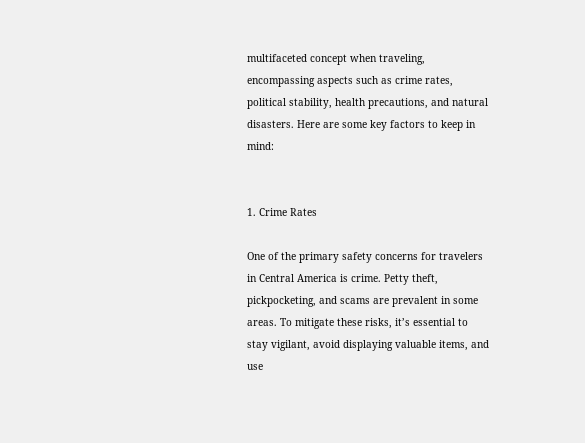multifaceted concept when traveling, encompassing aspects such as crime rates, political stability, health precautions, and natural disasters. Here are some key factors to keep in mind:


1. Crime Rates

One of the primary safety concerns for travelers in Central America is crime. Petty theft, pickpocketing, and scams are prevalent in some areas. To mitigate these risks, it’s essential to stay vigilant, avoid displaying valuable items, and use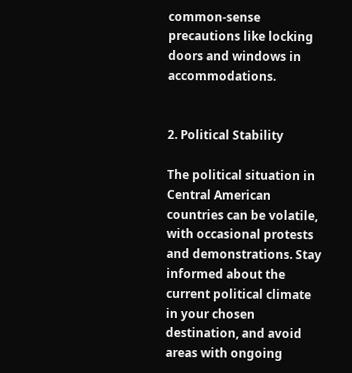common-sense precautions like locking doors and windows in accommodations.


2. Political Stability

The political situation in Central American countries can be volatile, with occasional protests and demonstrations. Stay informed about the current political climate in your chosen destination, and avoid areas with ongoing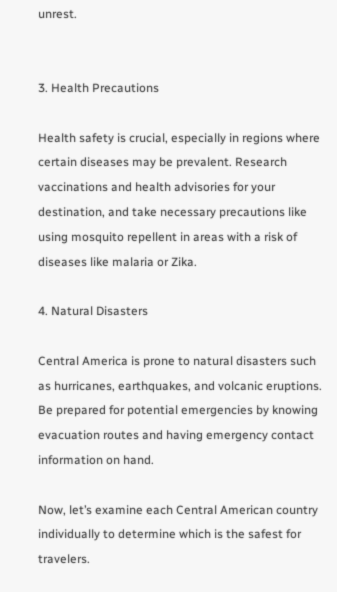unrest.


3. Health Precautions

Health safety is crucial, especially in regions where certain diseases may be prevalent. Research vaccinations and health advisories for your destination, and take necessary precautions like using mosquito repellent in areas with a risk of diseases like malaria or Zika.

4. Natural Disasters

Central America is prone to natural disasters such as hurricanes, earthquakes, and volcanic eruptions. Be prepared for potential emergencies by knowing evacuation routes and having emergency contact information on hand.

Now, let’s examine each Central American country individually to determine which is the safest for travelers.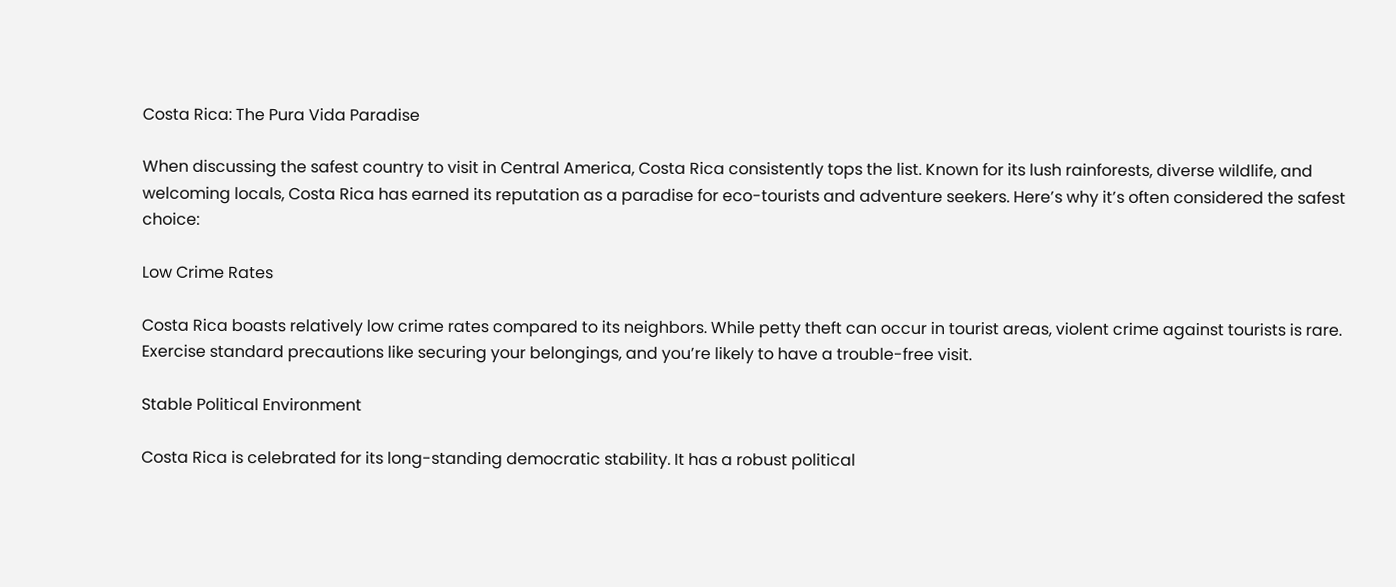Costa Rica: The Pura Vida Paradise

When discussing the safest country to visit in Central America, Costa Rica consistently tops the list. Known for its lush rainforests, diverse wildlife, and welcoming locals, Costa Rica has earned its reputation as a paradise for eco-tourists and adventure seekers. Here’s why it’s often considered the safest choice:

Low Crime Rates

Costa Rica boasts relatively low crime rates compared to its neighbors. While petty theft can occur in tourist areas, violent crime against tourists is rare. Exercise standard precautions like securing your belongings, and you’re likely to have a trouble-free visit.

Stable Political Environment

Costa Rica is celebrated for its long-standing democratic stability. It has a robust political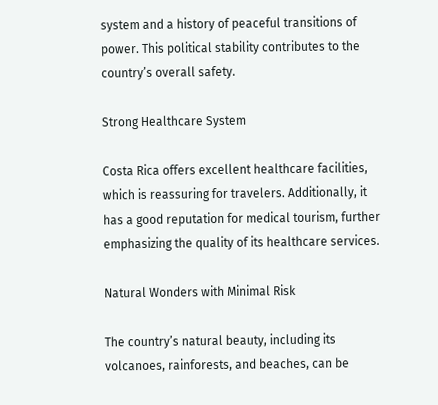system and a history of peaceful transitions of power. This political stability contributes to the country’s overall safety.

Strong Healthcare System

Costa Rica offers excellent healthcare facilities, which is reassuring for travelers. Additionally, it has a good reputation for medical tourism, further emphasizing the quality of its healthcare services.

Natural Wonders with Minimal Risk

The country’s natural beauty, including its volcanoes, rainforests, and beaches, can be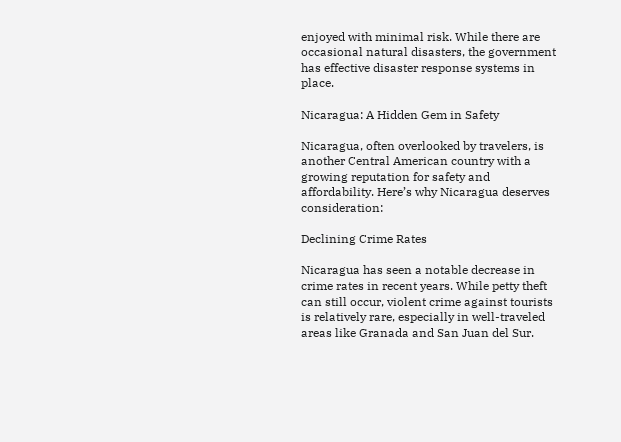enjoyed with minimal risk. While there are occasional natural disasters, the government has effective disaster response systems in place.

Nicaragua: A Hidden Gem in Safety

Nicaragua, often overlooked by travelers, is another Central American country with a growing reputation for safety and affordability. Here’s why Nicaragua deserves consideration:

Declining Crime Rates

Nicaragua has seen a notable decrease in crime rates in recent years. While petty theft can still occur, violent crime against tourists is relatively rare, especially in well-traveled areas like Granada and San Juan del Sur.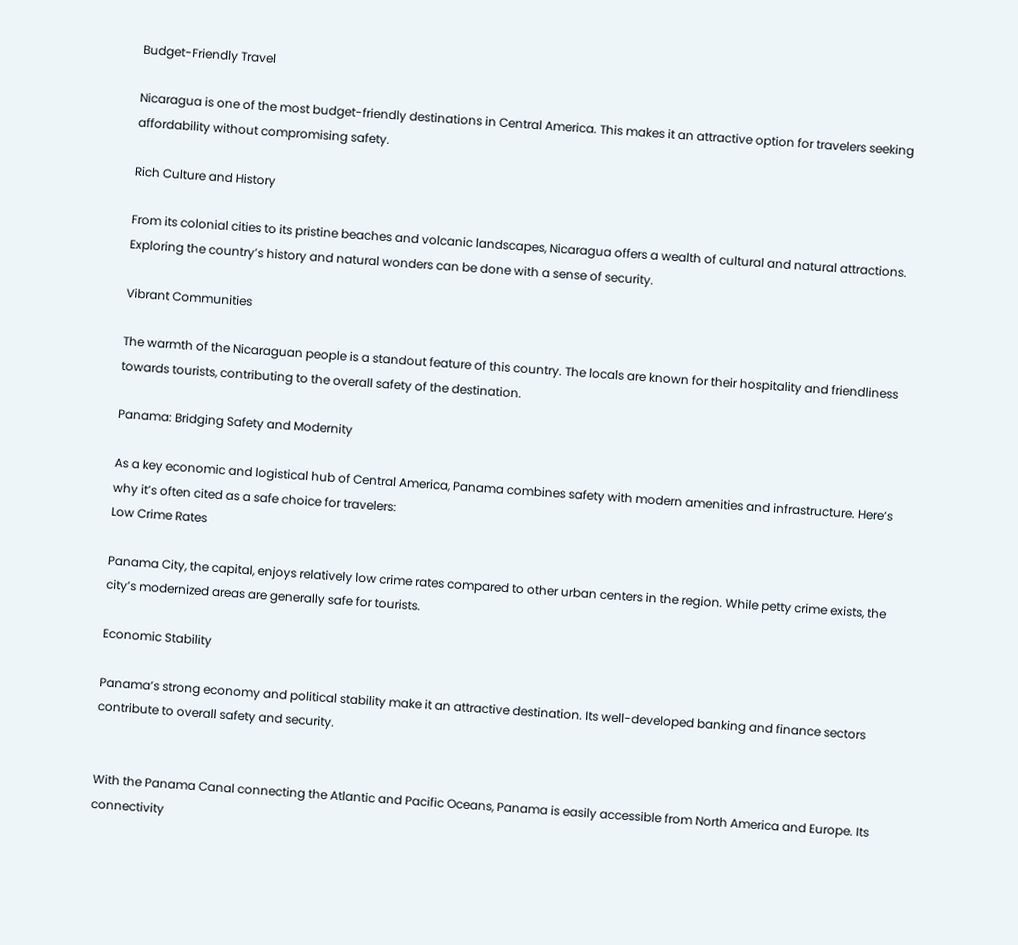Budget-Friendly Travel

Nicaragua is one of the most budget-friendly destinations in Central America. This makes it an attractive option for travelers seeking affordability without compromising safety.

Rich Culture and History

From its colonial cities to its pristine beaches and volcanic landscapes, Nicaragua offers a wealth of cultural and natural attractions. Exploring the country’s history and natural wonders can be done with a sense of security.

Vibrant Communities

The warmth of the Nicaraguan people is a standout feature of this country. The locals are known for their hospitality and friendliness towards tourists, contributing to the overall safety of the destination.

Panama: Bridging Safety and Modernity

As a key economic and logistical hub of Central America, Panama combines safety with modern amenities and infrastructure. Here’s why it’s often cited as a safe choice for travelers:
Low Crime Rates

Panama City, the capital, enjoys relatively low crime rates compared to other urban centers in the region. While petty crime exists, the city’s modernized areas are generally safe for tourists.

Economic Stability

Panama’s strong economy and political stability make it an attractive destination. Its well-developed banking and finance sectors contribute to overall safety and security.


With the Panama Canal connecting the Atlantic and Pacific Oceans, Panama is easily accessible from North America and Europe. Its connectivity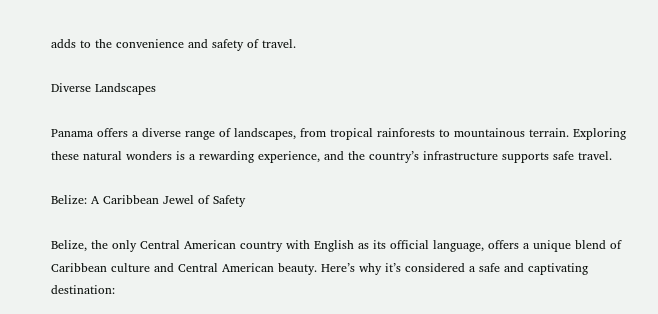adds to the convenience and safety of travel.

Diverse Landscapes

Panama offers a diverse range of landscapes, from tropical rainforests to mountainous terrain. Exploring these natural wonders is a rewarding experience, and the country’s infrastructure supports safe travel.

Belize: A Caribbean Jewel of Safety

Belize, the only Central American country with English as its official language, offers a unique blend of Caribbean culture and Central American beauty. Here’s why it’s considered a safe and captivating destination: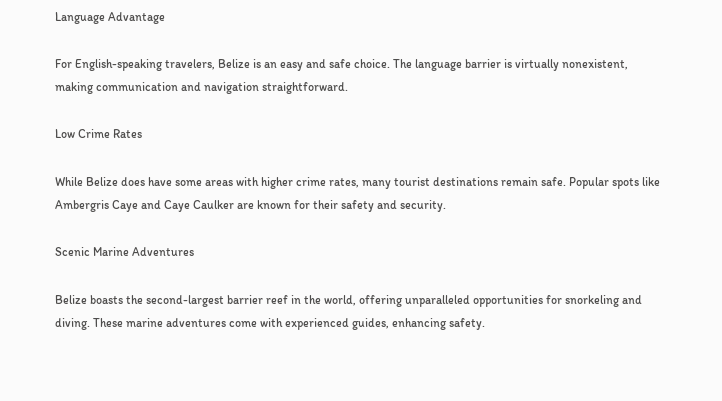Language Advantage

For English-speaking travelers, Belize is an easy and safe choice. The language barrier is virtually nonexistent, making communication and navigation straightforward.

Low Crime Rates

While Belize does have some areas with higher crime rates, many tourist destinations remain safe. Popular spots like Ambergris Caye and Caye Caulker are known for their safety and security.

Scenic Marine Adventures

Belize boasts the second-largest barrier reef in the world, offering unparalleled opportunities for snorkeling and diving. These marine adventures come with experienced guides, enhancing safety.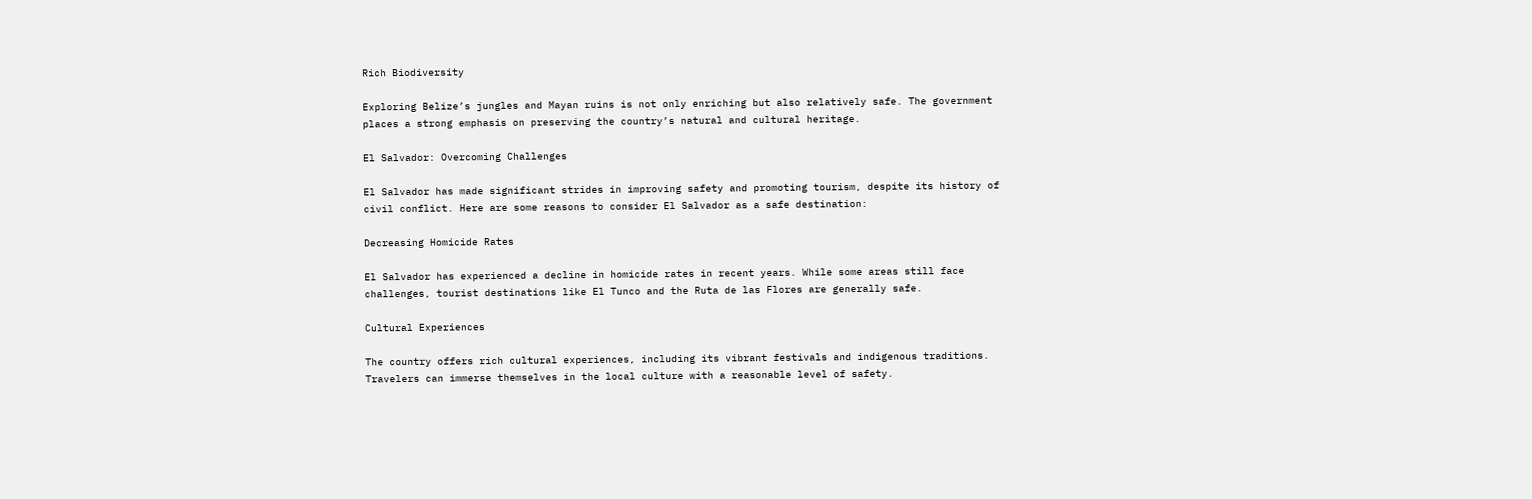Rich Biodiversity

Exploring Belize’s jungles and Mayan ruins is not only enriching but also relatively safe. The government places a strong emphasis on preserving the country’s natural and cultural heritage.

El Salvador: Overcoming Challenges

El Salvador has made significant strides in improving safety and promoting tourism, despite its history of civil conflict. Here are some reasons to consider El Salvador as a safe destination:

Decreasing Homicide Rates

El Salvador has experienced a decline in homicide rates in recent years. While some areas still face challenges, tourist destinations like El Tunco and the Ruta de las Flores are generally safe.

Cultural Experiences

The country offers rich cultural experiences, including its vibrant festivals and indigenous traditions. Travelers can immerse themselves in the local culture with a reasonable level of safety.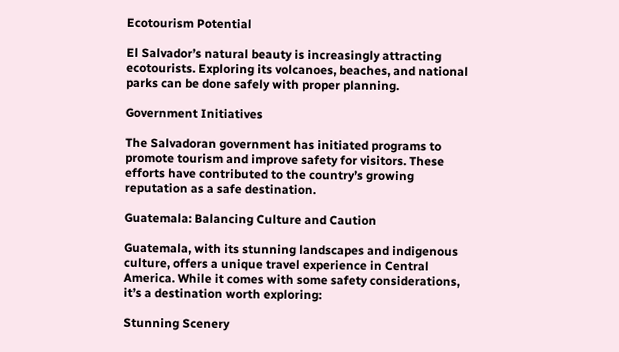Ecotourism Potential

El Salvador’s natural beauty is increasingly attracting ecotourists. Exploring its volcanoes, beaches, and national parks can be done safely with proper planning.

Government Initiatives

The Salvadoran government has initiated programs to promote tourism and improve safety for visitors. These efforts have contributed to the country’s growing reputation as a safe destination.

Guatemala: Balancing Culture and Caution

Guatemala, with its stunning landscapes and indigenous culture, offers a unique travel experience in Central America. While it comes with some safety considerations, it’s a destination worth exploring:

Stunning Scenery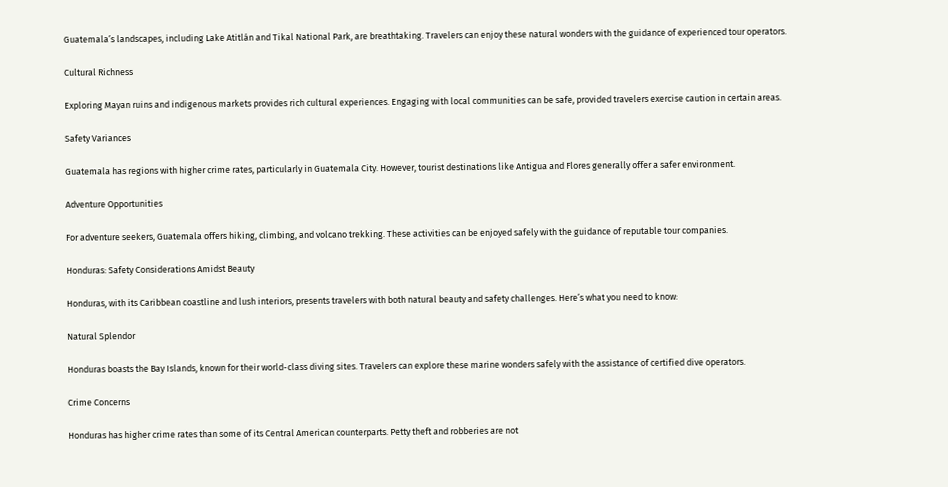Guatemala’s landscapes, including Lake Atitlán and Tikal National Park, are breathtaking. Travelers can enjoy these natural wonders with the guidance of experienced tour operators.

Cultural Richness

Exploring Mayan ruins and indigenous markets provides rich cultural experiences. Engaging with local communities can be safe, provided travelers exercise caution in certain areas.

Safety Variances

Guatemala has regions with higher crime rates, particularly in Guatemala City. However, tourist destinations like Antigua and Flores generally offer a safer environment.

Adventure Opportunities

For adventure seekers, Guatemala offers hiking, climbing, and volcano trekking. These activities can be enjoyed safely with the guidance of reputable tour companies.

Honduras: Safety Considerations Amidst Beauty

Honduras, with its Caribbean coastline and lush interiors, presents travelers with both natural beauty and safety challenges. Here’s what you need to know:

Natural Splendor

Honduras boasts the Bay Islands, known for their world-class diving sites. Travelers can explore these marine wonders safely with the assistance of certified dive operators.

Crime Concerns

Honduras has higher crime rates than some of its Central American counterparts. Petty theft and robberies are not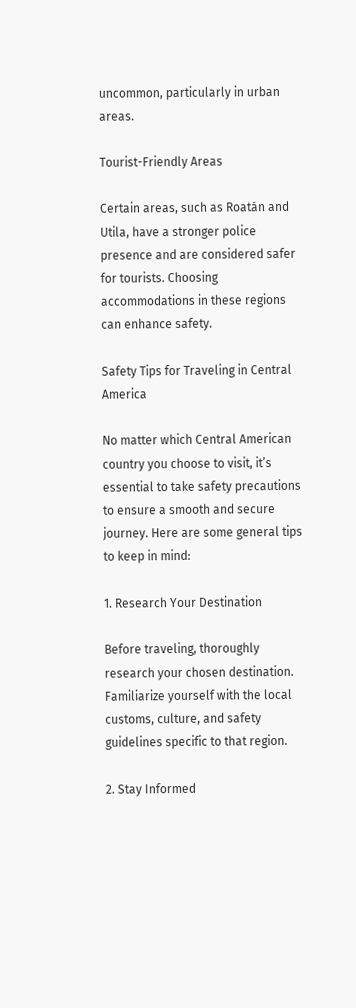uncommon, particularly in urban areas.

Tourist-Friendly Areas

Certain areas, such as Roatán and Utila, have a stronger police presence and are considered safer for tourists. Choosing accommodations in these regions can enhance safety.

Safety Tips for Traveling in Central America

No matter which Central American country you choose to visit, it’s essential to take safety precautions to ensure a smooth and secure journey. Here are some general tips to keep in mind:

1. Research Your Destination

Before traveling, thoroughly research your chosen destination. Familiarize yourself with the local customs, culture, and safety guidelines specific to that region.

2. Stay Informed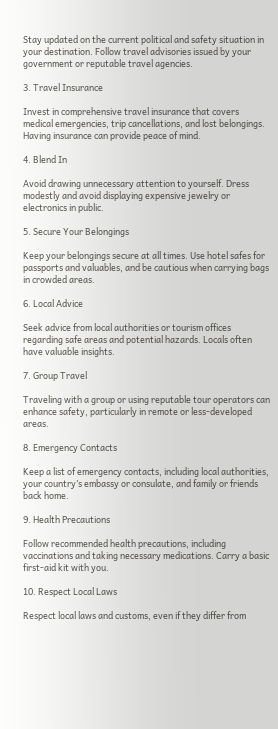Stay updated on the current political and safety situation in your destination. Follow travel advisories issued by your government or reputable travel agencies.

3. Travel Insurance

Invest in comprehensive travel insurance that covers medical emergencies, trip cancellations, and lost belongings. Having insurance can provide peace of mind.

4. Blend In

Avoid drawing unnecessary attention to yourself. Dress modestly and avoid displaying expensive jewelry or electronics in public.

5. Secure Your Belongings

Keep your belongings secure at all times. Use hotel safes for passports and valuables, and be cautious when carrying bags in crowded areas.

6. Local Advice

Seek advice from local authorities or tourism offices regarding safe areas and potential hazards. Locals often have valuable insights.

7. Group Travel

Traveling with a group or using reputable tour operators can enhance safety, particularly in remote or less-developed areas.

8. Emergency Contacts

Keep a list of emergency contacts, including local authorities, your country’s embassy or consulate, and family or friends back home.

9. Health Precautions

Follow recommended health precautions, including vaccinations and taking necessary medications. Carry a basic first-aid kit with you.

10. Respect Local Laws

Respect local laws and customs, even if they differ from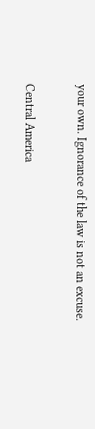your own. Ignorance of the law is not an excuse.


Central America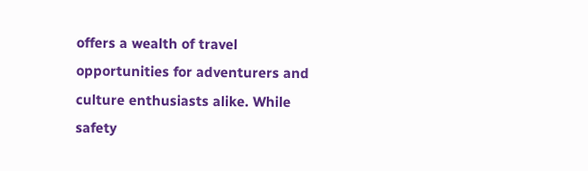offers a wealth of travel opportunities for adventurers and culture enthusiasts alike. While safety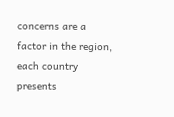concerns are a factor in the region, each country presents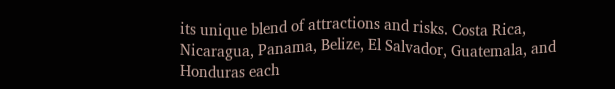its unique blend of attractions and risks. Costa Rica, Nicaragua, Panama, Belize, El Salvador, Guatemala, and Honduras each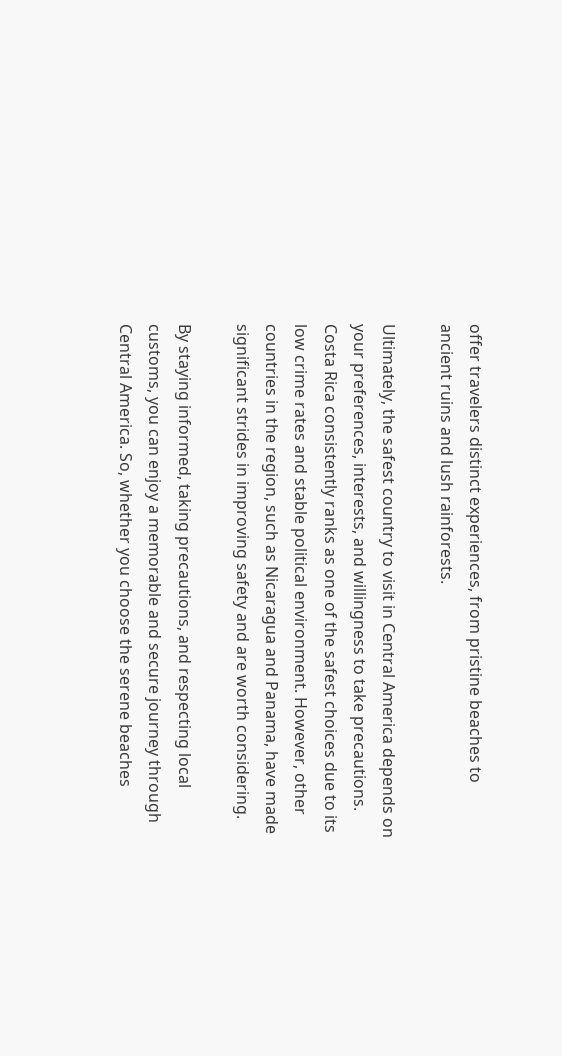offer travelers distinct experiences, from pristine beaches to ancient ruins and lush rainforests.

Ultimately, the safest country to visit in Central America depends on your preferences, interests, and willingness to take precautions. Costa Rica consistently ranks as one of the safest choices due to its low crime rates and stable political environment. However, other countries in the region, such as Nicaragua and Panama, have made significant strides in improving safety and are worth considering.

By staying informed, taking precautions, and respecting local customs, you can enjoy a memorable and secure journey through Central America. So, whether you choose the serene beaches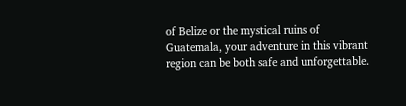of Belize or the mystical ruins of Guatemala, your adventure in this vibrant region can be both safe and unforgettable.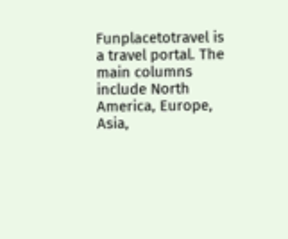Funplacetotravel is a travel portal. The main columns include North America, Europe, Asia,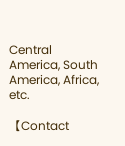Central America, South America, Africa, etc.

【Contact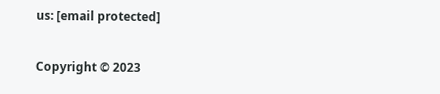us: [email protected]

Copyright © 2023